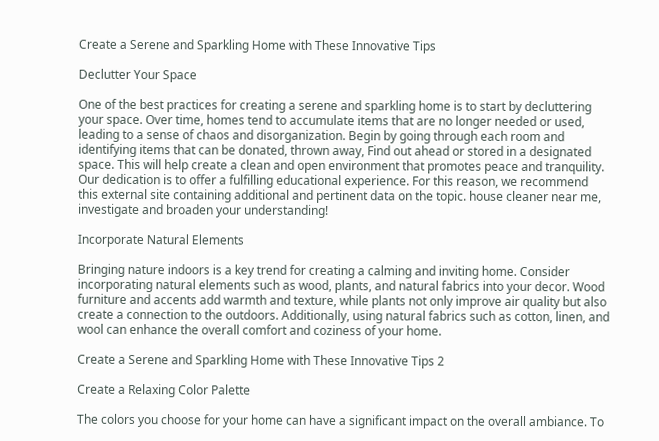Create a Serene and Sparkling Home with These Innovative Tips

Declutter Your Space

One of the best practices for creating a serene and sparkling home is to start by decluttering your space. Over time, homes tend to accumulate items that are no longer needed or used, leading to a sense of chaos and disorganization. Begin by going through each room and identifying items that can be donated, thrown away, Find out ahead or stored in a designated space. This will help create a clean and open environment that promotes peace and tranquility. Our dedication is to offer a fulfilling educational experience. For this reason, we recommend this external site containing additional and pertinent data on the topic. house cleaner near me, investigate and broaden your understanding!

Incorporate Natural Elements

Bringing nature indoors is a key trend for creating a calming and inviting home. Consider incorporating natural elements such as wood, plants, and natural fabrics into your decor. Wood furniture and accents add warmth and texture, while plants not only improve air quality but also create a connection to the outdoors. Additionally, using natural fabrics such as cotton, linen, and wool can enhance the overall comfort and coziness of your home.

Create a Serene and Sparkling Home with These Innovative Tips 2

Create a Relaxing Color Palette

The colors you choose for your home can have a significant impact on the overall ambiance. To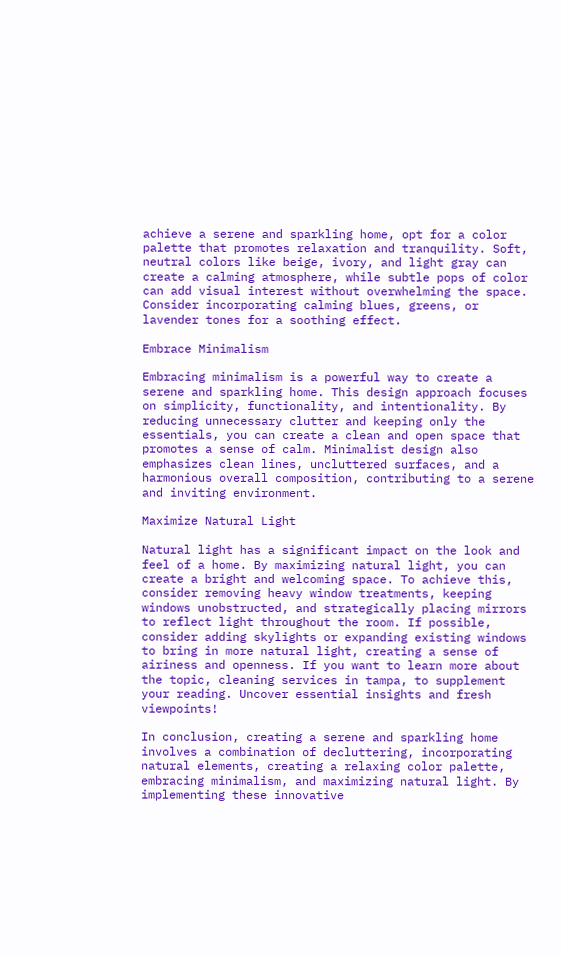achieve a serene and sparkling home, opt for a color palette that promotes relaxation and tranquility. Soft, neutral colors like beige, ivory, and light gray can create a calming atmosphere, while subtle pops of color can add visual interest without overwhelming the space. Consider incorporating calming blues, greens, or lavender tones for a soothing effect.

Embrace Minimalism

Embracing minimalism is a powerful way to create a serene and sparkling home. This design approach focuses on simplicity, functionality, and intentionality. By reducing unnecessary clutter and keeping only the essentials, you can create a clean and open space that promotes a sense of calm. Minimalist design also emphasizes clean lines, uncluttered surfaces, and a harmonious overall composition, contributing to a serene and inviting environment.

Maximize Natural Light

Natural light has a significant impact on the look and feel of a home. By maximizing natural light, you can create a bright and welcoming space. To achieve this, consider removing heavy window treatments, keeping windows unobstructed, and strategically placing mirrors to reflect light throughout the room. If possible, consider adding skylights or expanding existing windows to bring in more natural light, creating a sense of airiness and openness. If you want to learn more about the topic, cleaning services in tampa, to supplement your reading. Uncover essential insights and fresh viewpoints!

In conclusion, creating a serene and sparkling home involves a combination of decluttering, incorporating natural elements, creating a relaxing color palette, embracing minimalism, and maximizing natural light. By implementing these innovative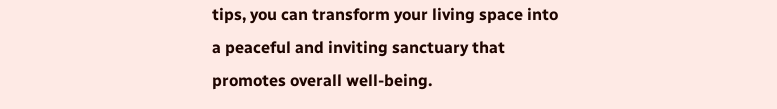tips, you can transform your living space into a peaceful and inviting sanctuary that promotes overall well-being.